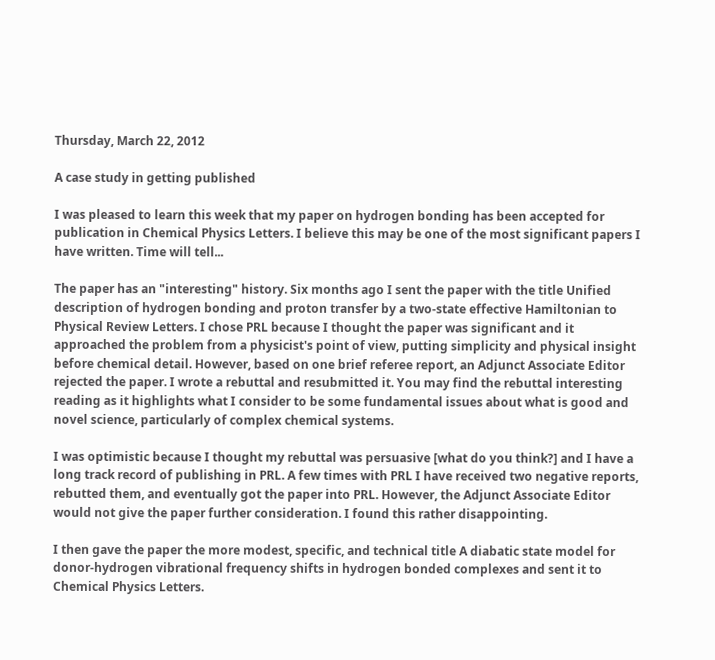Thursday, March 22, 2012

A case study in getting published

I was pleased to learn this week that my paper on hydrogen bonding has been accepted for publication in Chemical Physics Letters. I believe this may be one of the most significant papers I have written. Time will tell...

The paper has an "interesting" history. Six months ago I sent the paper with the title Unified description of hydrogen bonding and proton transfer by a two-state effective Hamiltonian to Physical Review Letters. I chose PRL because I thought the paper was significant and it approached the problem from a physicist's point of view, putting simplicity and physical insight before chemical detail. However, based on one brief referee report, an Adjunct Associate Editor rejected the paper. I wrote a rebuttal and resubmitted it. You may find the rebuttal interesting reading as it highlights what I consider to be some fundamental issues about what is good and novel science, particularly of complex chemical systems.

I was optimistic because I thought my rebuttal was persuasive [what do you think?] and I have a long track record of publishing in PRL. A few times with PRL I have received two negative reports, rebutted them, and eventually got the paper into PRL. However, the Adjunct Associate Editor would not give the paper further consideration. I found this rather disappointing.

I then gave the paper the more modest, specific, and technical title A diabatic state model for donor-hydrogen vibrational frequency shifts in hydrogen bonded complexes and sent it to Chemical Physics Letters.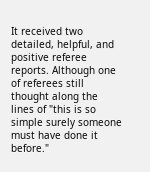It received two detailed, helpful, and positive referee reports. Although one of referees still thought along the lines of "this is so simple surely someone must have done it before."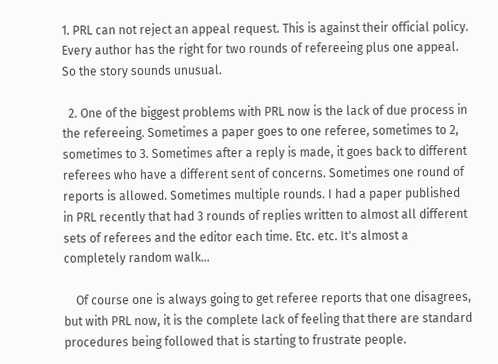1. PRL can not reject an appeal request. This is against their official policy. Every author has the right for two rounds of refereeing plus one appeal. So the story sounds unusual.

  2. One of the biggest problems with PRL now is the lack of due process in the refereeing. Sometimes a paper goes to one referee, sometimes to 2, sometimes to 3. Sometimes after a reply is made, it goes back to different referees who have a different sent of concerns. Sometimes one round of reports is allowed. Sometimes multiple rounds. I had a paper published in PRL recently that had 3 rounds of replies written to almost all different sets of referees and the editor each time. Etc. etc. It's almost a completely random walk...

    Of course one is always going to get referee reports that one disagrees, but with PRL now, it is the complete lack of feeling that there are standard procedures being followed that is starting to frustrate people.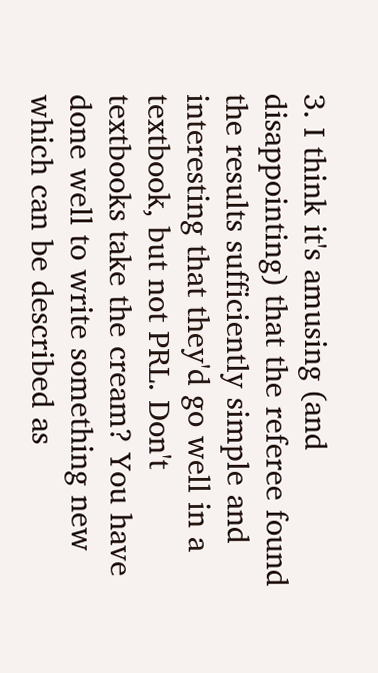3. I think it's amusing (and disappointing) that the referee found the results sufficiently simple and interesting that they'd go well in a textbook, but not PRL. Don't textbooks take the cream? You have done well to write something new which can be described as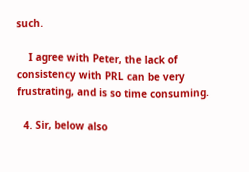such.

    I agree with Peter, the lack of consistency with PRL can be very frustrating, and is so time consuming.

  4. Sir, below also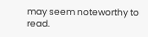may seem noteworthy to read.